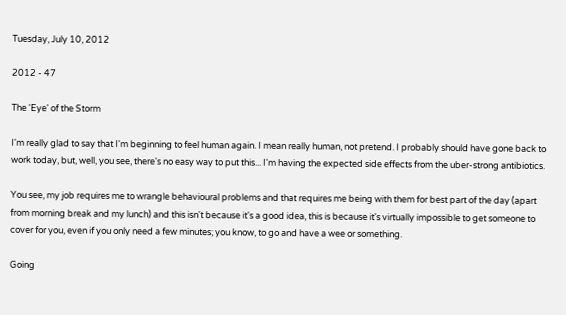Tuesday, July 10, 2012

2012 - 47

The 'Eye' of the Storm

I'm really glad to say that I'm beginning to feel human again. I mean really human, not pretend. I probably should have gone back to work today, but, well, you see, there's no easy way to put this... I'm having the expected side effects from the uber-strong antibiotics.

You see, my job requires me to wrangle behavioural problems and that requires me being with them for best part of the day (apart from morning break and my lunch) and this isn't because it's a good idea, this is because it's virtually impossible to get someone to cover for you, even if you only need a few minutes; you know, to go and have a wee or something.

Going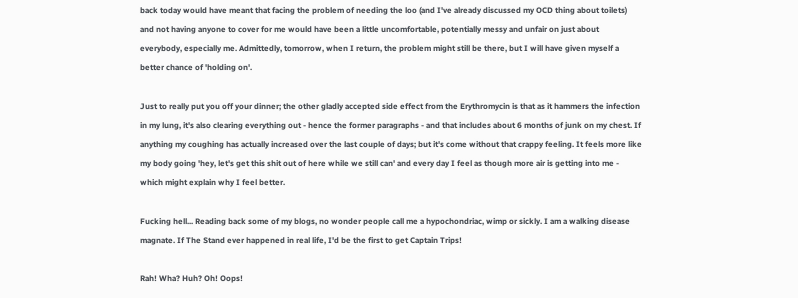back today would have meant that facing the problem of needing the loo (and I've already discussed my OCD thing about toilets) and not having anyone to cover for me would have been a little uncomfortable, potentially messy and unfair on just about everybody, especially me. Admittedly, tomorrow, when I return, the problem might still be there, but I will have given myself a better chance of 'holding on'.

Just to really put you off your dinner; the other gladly accepted side effect from the Erythromycin is that as it hammers the infection in my lung, it's also clearing everything out - hence the former paragraphs - and that includes about 6 months of junk on my chest. If anything my coughing has actually increased over the last couple of days; but it's come without that crappy feeling. It feels more like my body going 'hey, let's get this shit out of here while we still can' and every day I feel as though more air is getting into me - which might explain why I feel better.

Fucking hell... Reading back some of my blogs, no wonder people call me a hypochondriac, wimp or sickly. I am a walking disease magnate. If The Stand ever happened in real life, I'd be the first to get Captain Trips!

Rah! Wha? Huh? Oh! Oops!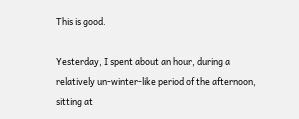This is good.

Yesterday, I spent about an hour, during a relatively un-winter-like period of the afternoon, sitting at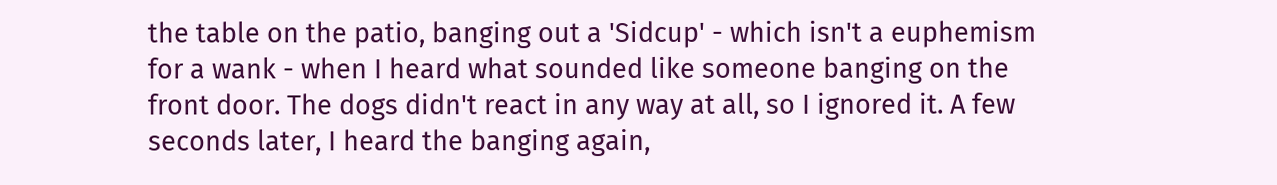the table on the patio, banging out a 'Sidcup' - which isn't a euphemism for a wank - when I heard what sounded like someone banging on the front door. The dogs didn't react in any way at all, so I ignored it. A few seconds later, I heard the banging again,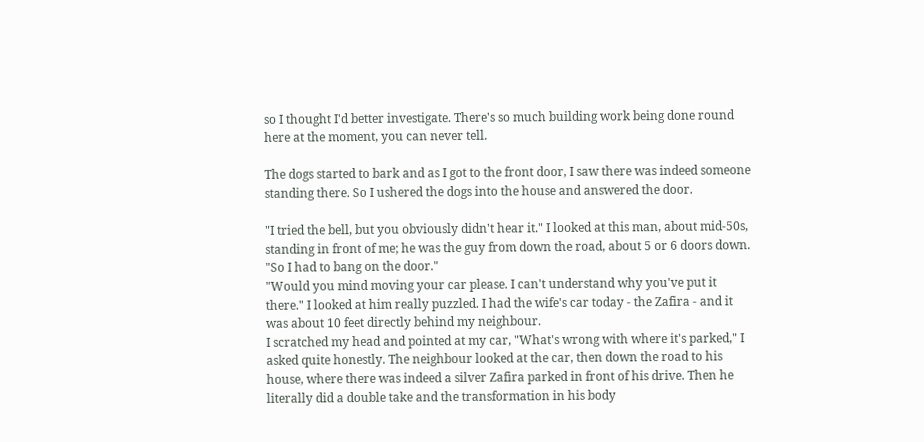so I thought I'd better investigate. There's so much building work being done round here at the moment, you can never tell.

The dogs started to bark and as I got to the front door, I saw there was indeed someone standing there. So I ushered the dogs into the house and answered the door.

"I tried the bell, but you obviously didn't hear it." I looked at this man, about mid-50s, standing in front of me; he was the guy from down the road, about 5 or 6 doors down. "So I had to bang on the door."
"Would you mind moving your car please. I can't understand why you've put it there." I looked at him really puzzled. I had the wife's car today - the Zafira - and it was about 10 feet directly behind my neighbour.
I scratched my head and pointed at my car, "What's wrong with where it's parked," I asked quite honestly. The neighbour looked at the car, then down the road to his house, where there was indeed a silver Zafira parked in front of his drive. Then he literally did a double take and the transformation in his body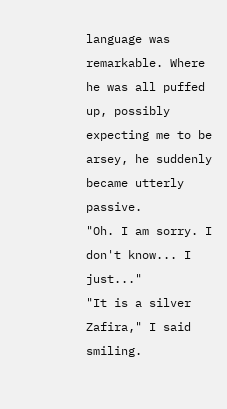language was remarkable. Where he was all puffed up, possibly expecting me to be arsey, he suddenly became utterly passive.
"Oh. I am sorry. I don't know... I just..."
"It is a silver Zafira," I said smiling.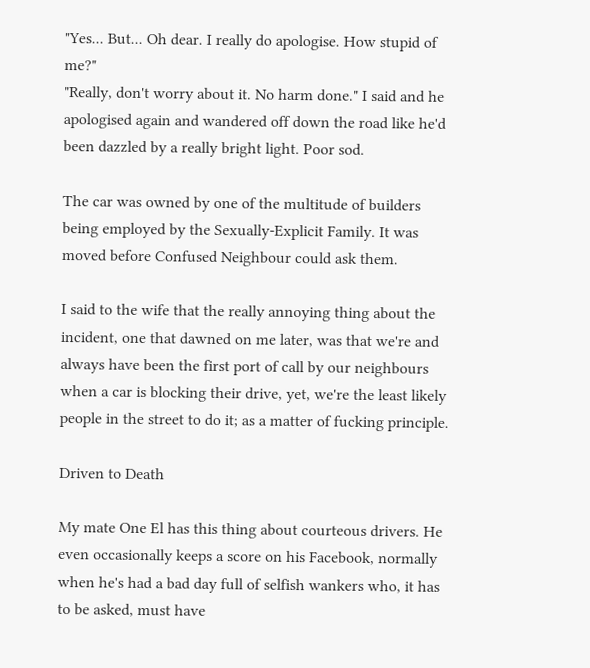"Yes... But... Oh dear. I really do apologise. How stupid of me?"
"Really, don't worry about it. No harm done." I said and he apologised again and wandered off down the road like he'd been dazzled by a really bright light. Poor sod.

The car was owned by one of the multitude of builders being employed by the Sexually-Explicit Family. It was moved before Confused Neighbour could ask them.

I said to the wife that the really annoying thing about the incident, one that dawned on me later, was that we're and always have been the first port of call by our neighbours when a car is blocking their drive, yet, we're the least likely people in the street to do it; as a matter of fucking principle.

Driven to Death

My mate One El has this thing about courteous drivers. He even occasionally keeps a score on his Facebook, normally when he's had a bad day full of selfish wankers who, it has to be asked, must have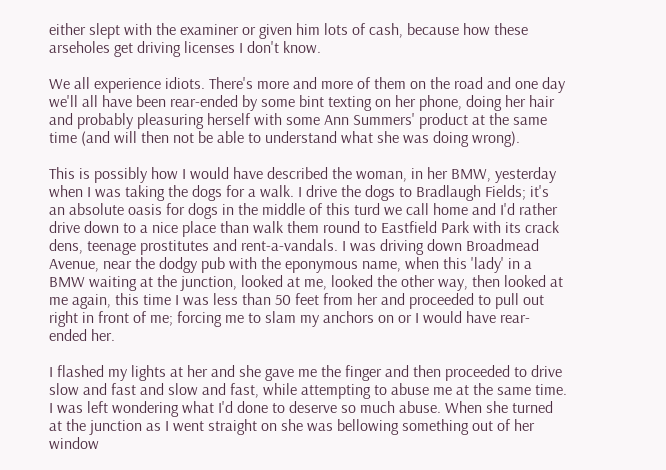either slept with the examiner or given him lots of cash, because how these arseholes get driving licenses I don't know.

We all experience idiots. There's more and more of them on the road and one day we'll all have been rear-ended by some bint texting on her phone, doing her hair and probably pleasuring herself with some Ann Summers' product at the same time (and will then not be able to understand what she was doing wrong).

This is possibly how I would have described the woman, in her BMW, yesterday when I was taking the dogs for a walk. I drive the dogs to Bradlaugh Fields; it's an absolute oasis for dogs in the middle of this turd we call home and I'd rather drive down to a nice place than walk them round to Eastfield Park with its crack dens, teenage prostitutes and rent-a-vandals. I was driving down Broadmead Avenue, near the dodgy pub with the eponymous name, when this 'lady' in a BMW waiting at the junction, looked at me, looked the other way, then looked at me again, this time I was less than 50 feet from her and proceeded to pull out right in front of me; forcing me to slam my anchors on or I would have rear-ended her.

I flashed my lights at her and she gave me the finger and then proceeded to drive slow and fast and slow and fast, while attempting to abuse me at the same time. I was left wondering what I'd done to deserve so much abuse. When she turned at the junction as I went straight on she was bellowing something out of her window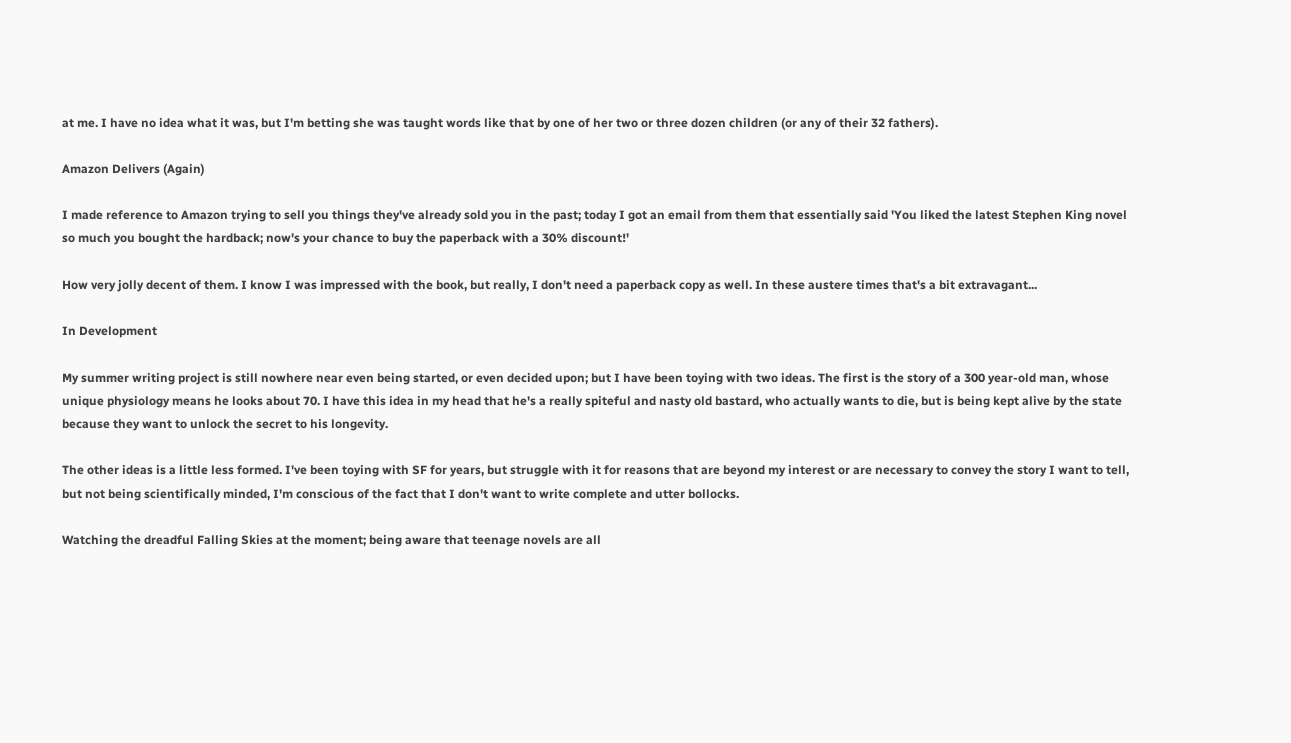at me. I have no idea what it was, but I'm betting she was taught words like that by one of her two or three dozen children (or any of their 32 fathers).

Amazon Delivers (Again)

I made reference to Amazon trying to sell you things they've already sold you in the past; today I got an email from them that essentially said 'You liked the latest Stephen King novel so much you bought the hardback; now's your chance to buy the paperback with a 30% discount!'

How very jolly decent of them. I know I was impressed with the book, but really, I don't need a paperback copy as well. In these austere times that's a bit extravagant...

In Development

My summer writing project is still nowhere near even being started, or even decided upon; but I have been toying with two ideas. The first is the story of a 300 year-old man, whose unique physiology means he looks about 70. I have this idea in my head that he's a really spiteful and nasty old bastard, who actually wants to die, but is being kept alive by the state because they want to unlock the secret to his longevity.

The other ideas is a little less formed. I've been toying with SF for years, but struggle with it for reasons that are beyond my interest or are necessary to convey the story I want to tell, but not being scientifically minded, I'm conscious of the fact that I don't want to write complete and utter bollocks.

Watching the dreadful Falling Skies at the moment; being aware that teenage novels are all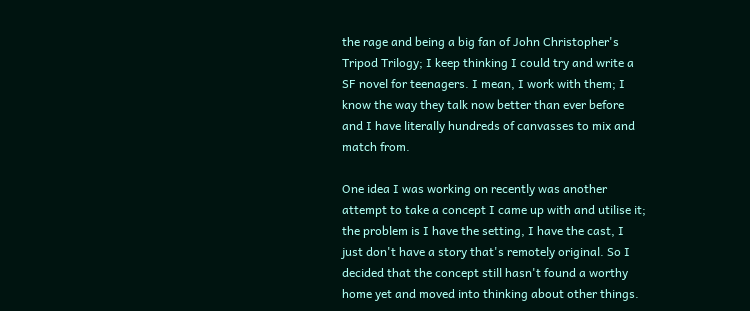the rage and being a big fan of John Christopher's Tripod Trilogy; I keep thinking I could try and write a SF novel for teenagers. I mean, I work with them; I know the way they talk now better than ever before and I have literally hundreds of canvasses to mix and match from.

One idea I was working on recently was another attempt to take a concept I came up with and utilise it; the problem is I have the setting, I have the cast, I just don't have a story that's remotely original. So I decided that the concept still hasn't found a worthy home yet and moved into thinking about other things.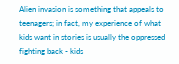Alien invasion is something that appeals to teenagers; in fact, my experience of what kids want in stories is usually the oppressed fighting back - kids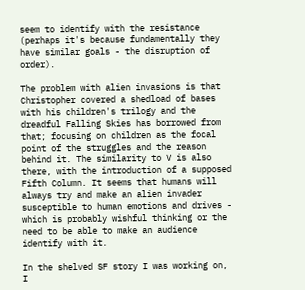seem to identify with the resistance (perhaps it's because fundamentally they have similar goals - the disruption of order).

The problem with alien invasions is that Christopher covered a shedload of bases with his children's trilogy and the dreadful Falling Skies has borrowed from that; focusing on children as the focal point of the struggles and the reason behind it. The similarity to V is also there, with the introduction of a supposed Fifth Column. It seems that humans will always try and make an alien invader susceptible to human emotions and drives - which is probably wishful thinking or the need to be able to make an audience identify with it.

In the shelved SF story I was working on, I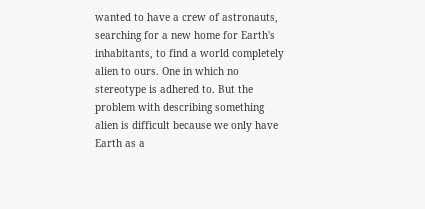wanted to have a crew of astronauts, searching for a new home for Earth's inhabitants, to find a world completely alien to ours. One in which no stereotype is adhered to. But the problem with describing something alien is difficult because we only have Earth as a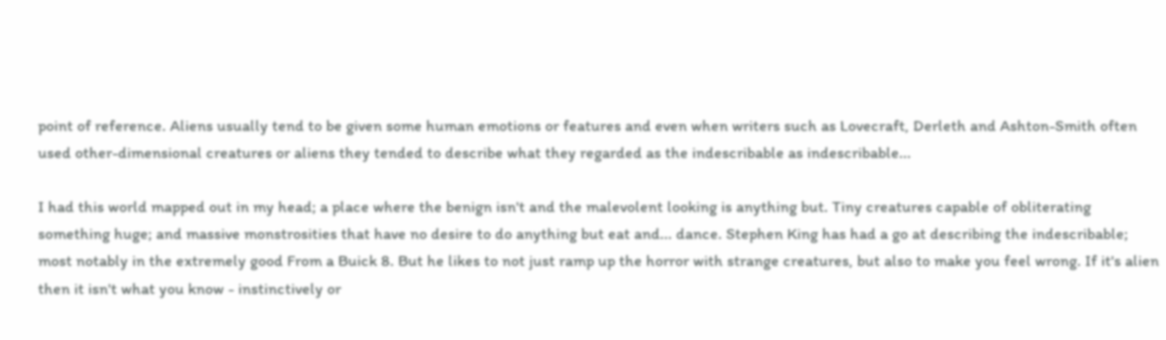point of reference. Aliens usually tend to be given some human emotions or features and even when writers such as Lovecraft, Derleth and Ashton-Smith often used other-dimensional creatures or aliens they tended to describe what they regarded as the indescribable as indescribable...

I had this world mapped out in my head; a place where the benign isn't and the malevolent looking is anything but. Tiny creatures capable of obliterating something huge; and massive monstrosities that have no desire to do anything but eat and... dance. Stephen King has had a go at describing the indescribable; most notably in the extremely good From a Buick 8. But he likes to not just ramp up the horror with strange creatures, but also to make you feel wrong. If it's alien then it isn't what you know - instinctively or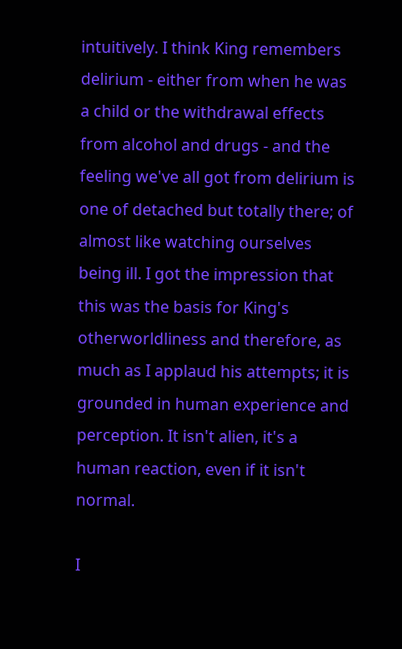intuitively. I think King remembers delirium - either from when he was a child or the withdrawal effects from alcohol and drugs - and the feeling we've all got from delirium is one of detached but totally there; of almost like watching ourselves being ill. I got the impression that this was the basis for King's otherworldliness and therefore, as much as I applaud his attempts; it is grounded in human experience and perception. It isn't alien, it's a human reaction, even if it isn't normal.

I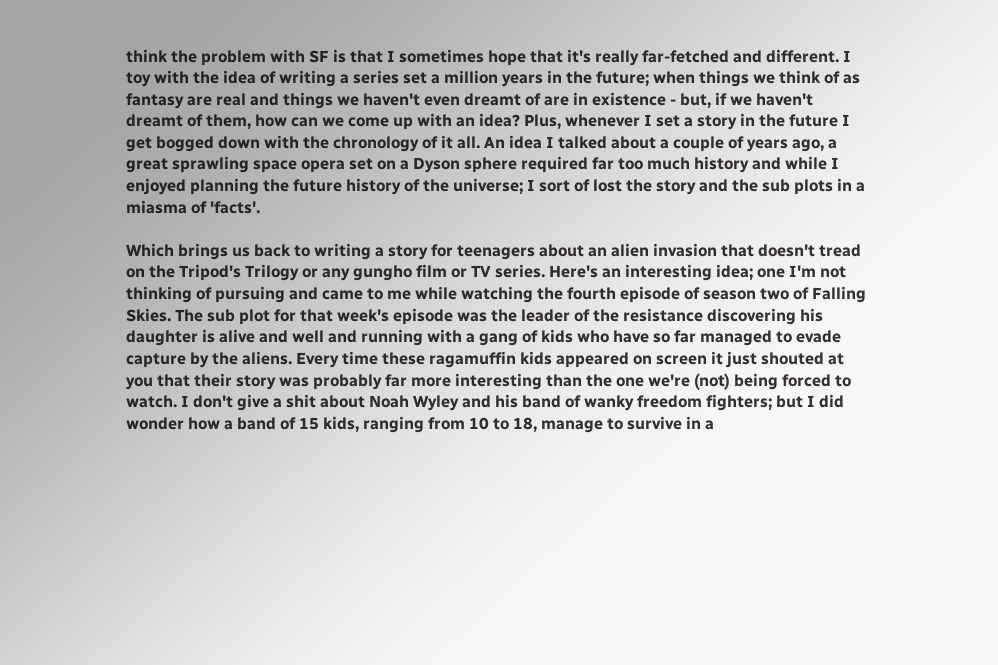think the problem with SF is that I sometimes hope that it's really far-fetched and different. I toy with the idea of writing a series set a million years in the future; when things we think of as fantasy are real and things we haven't even dreamt of are in existence - but, if we haven't dreamt of them, how can we come up with an idea? Plus, whenever I set a story in the future I get bogged down with the chronology of it all. An idea I talked about a couple of years ago, a great sprawling space opera set on a Dyson sphere required far too much history and while I enjoyed planning the future history of the universe; I sort of lost the story and the sub plots in a miasma of 'facts'.

Which brings us back to writing a story for teenagers about an alien invasion that doesn't tread on the Tripod's Trilogy or any gungho film or TV series. Here's an interesting idea; one I'm not thinking of pursuing and came to me while watching the fourth episode of season two of Falling Skies. The sub plot for that week's episode was the leader of the resistance discovering his daughter is alive and well and running with a gang of kids who have so far managed to evade capture by the aliens. Every time these ragamuffin kids appeared on screen it just shouted at you that their story was probably far more interesting than the one we're (not) being forced to watch. I don't give a shit about Noah Wyley and his band of wanky freedom fighters; but I did wonder how a band of 15 kids, ranging from 10 to 18, manage to survive in a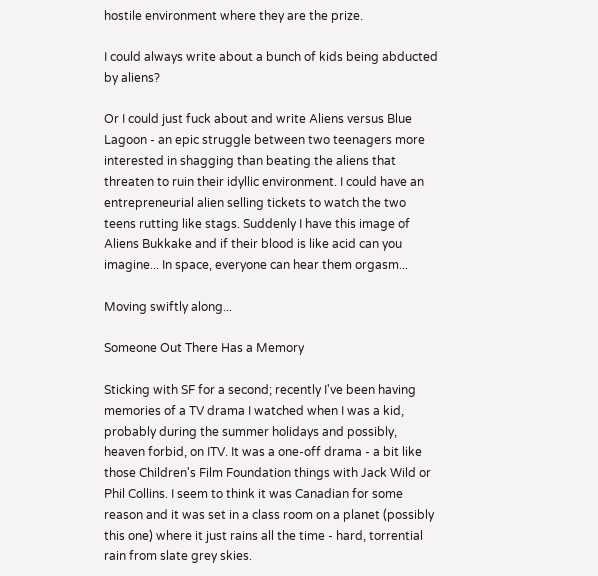hostile environment where they are the prize.

I could always write about a bunch of kids being abducted by aliens?

Or I could just fuck about and write Aliens versus Blue Lagoon - an epic struggle between two teenagers more interested in shagging than beating the aliens that threaten to ruin their idyllic environment. I could have an entrepreneurial alien selling tickets to watch the two teens rutting like stags. Suddenly I have this image of Aliens Bukkake and if their blood is like acid can you imagine... In space, everyone can hear them orgasm...

Moving swiftly along...

Someone Out There Has a Memory

Sticking with SF for a second; recently I've been having memories of a TV drama I watched when I was a kid, probably during the summer holidays and possibly, heaven forbid, on ITV. It was a one-off drama - a bit like those Children's Film Foundation things with Jack Wild or Phil Collins. I seem to think it was Canadian for some reason and it was set in a class room on a planet (possibly this one) where it just rains all the time - hard, torrential rain from slate grey skies.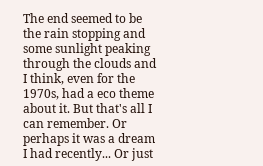The end seemed to be the rain stopping and some sunlight peaking through the clouds and I think, even for the 1970s, had a eco theme about it. But that's all I can remember. Or perhaps it was a dream I had recently... Or just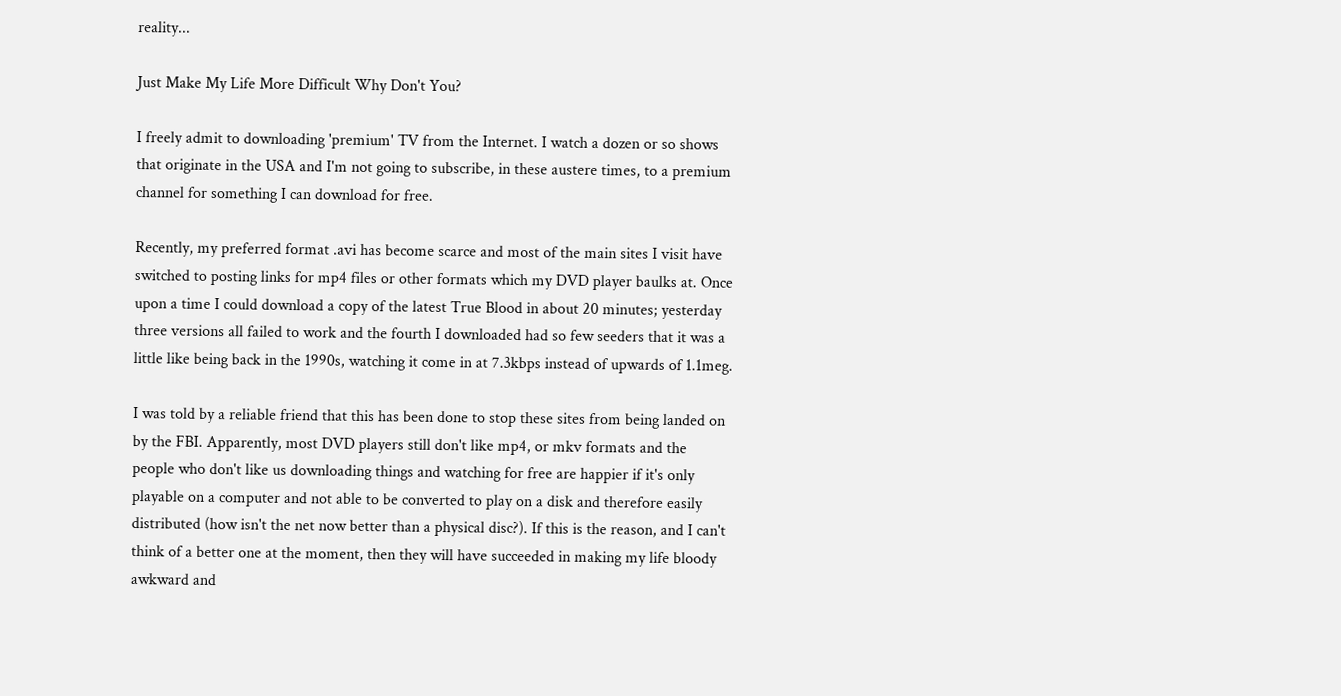reality...

Just Make My Life More Difficult Why Don't You?

I freely admit to downloading 'premium' TV from the Internet. I watch a dozen or so shows that originate in the USA and I'm not going to subscribe, in these austere times, to a premium channel for something I can download for free.

Recently, my preferred format .avi has become scarce and most of the main sites I visit have switched to posting links for mp4 files or other formats which my DVD player baulks at. Once upon a time I could download a copy of the latest True Blood in about 20 minutes; yesterday three versions all failed to work and the fourth I downloaded had so few seeders that it was a little like being back in the 1990s, watching it come in at 7.3kbps instead of upwards of 1.1meg.

I was told by a reliable friend that this has been done to stop these sites from being landed on by the FBI. Apparently, most DVD players still don't like mp4, or mkv formats and the people who don't like us downloading things and watching for free are happier if it's only playable on a computer and not able to be converted to play on a disk and therefore easily distributed (how isn't the net now better than a physical disc?). If this is the reason, and I can't think of a better one at the moment, then they will have succeeded in making my life bloody awkward and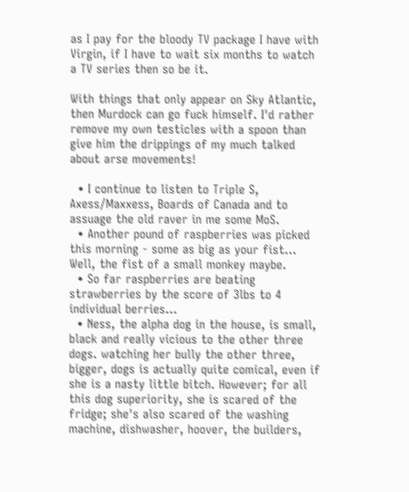as I pay for the bloody TV package I have with Virgin, if I have to wait six months to watch a TV series then so be it.

With things that only appear on Sky Atlantic, then Murdock can go fuck himself. I'd rather remove my own testicles with a spoon than give him the drippings of my much talked about arse movements!

  • I continue to listen to Triple S, Axess/Maxxess, Boards of Canada and to assuage the old raver in me some MoS.
  • Another pound of raspberries was picked this morning - some as big as your fist... Well, the fist of a small monkey maybe.
  • So far raspberries are beating strawberries by the score of 3lbs to 4 individual berries...
  • Ness, the alpha dog in the house, is small, black and really vicious to the other three dogs. watching her bully the other three, bigger, dogs is actually quite comical, even if she is a nasty little bitch. However; for all this dog superiority, she is scared of the fridge; she's also scared of the washing machine, dishwasher, hoover, the builders,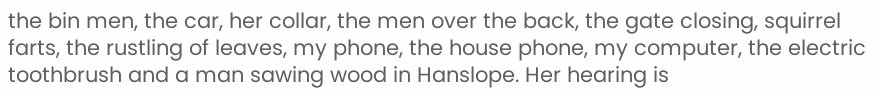the bin men, the car, her collar, the men over the back, the gate closing, squirrel farts, the rustling of leaves, my phone, the house phone, my computer, the electric toothbrush and a man sawing wood in Hanslope. Her hearing is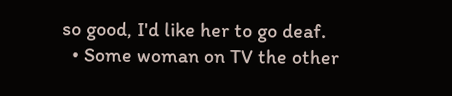so good, I'd like her to go deaf.
  • Some woman on TV the other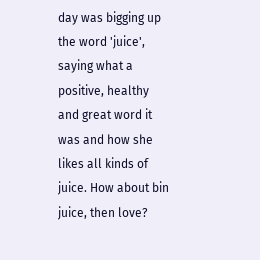day was bigging up the word 'juice', saying what a positive, healthy and great word it was and how she likes all kinds of juice. How about bin juice, then love?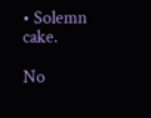• Solemn cake.

No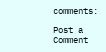comments:

Post a Comment